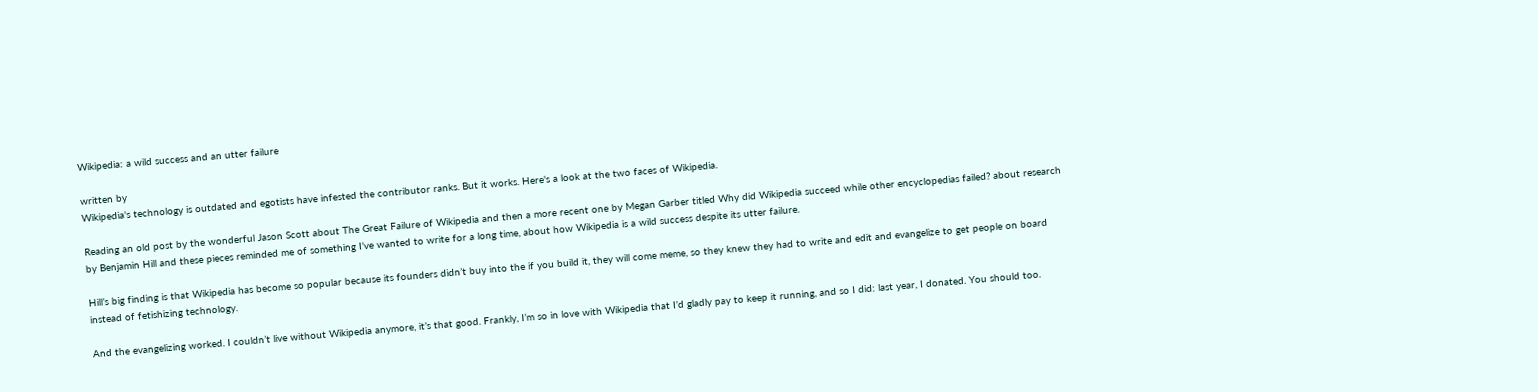Wikipedia: a wild success and an utter failure

written by
Wikipedia's technology is outdated and egotists have infested the contributor ranks. But it works. Here's a look at the two faces of Wikipedia.

Reading an old post by the wonderful Jason Scott about The Great Failure of Wikipedia and then a more recent one by Megan Garber titled Why did Wikipedia succeed while other encyclopedias failed? about research by Benjamin Hill and these pieces reminded me of something I’ve wanted to write for a long time, about how Wikipedia is a wild success despite its utter failure.

Hill’s big finding is that Wikipedia has become so popular because its founders didn’t buy into the if you build it, they will come meme, so they knew they had to write and edit and evangelize to get people on board instead of fetishizing technology.

And the evangelizing worked. I couldn’t live without Wikipedia anymore, it’s that good. Frankly, I’m so in love with Wikipedia that I’d gladly pay to keep it running, and so I did: last year, I donated. You should too.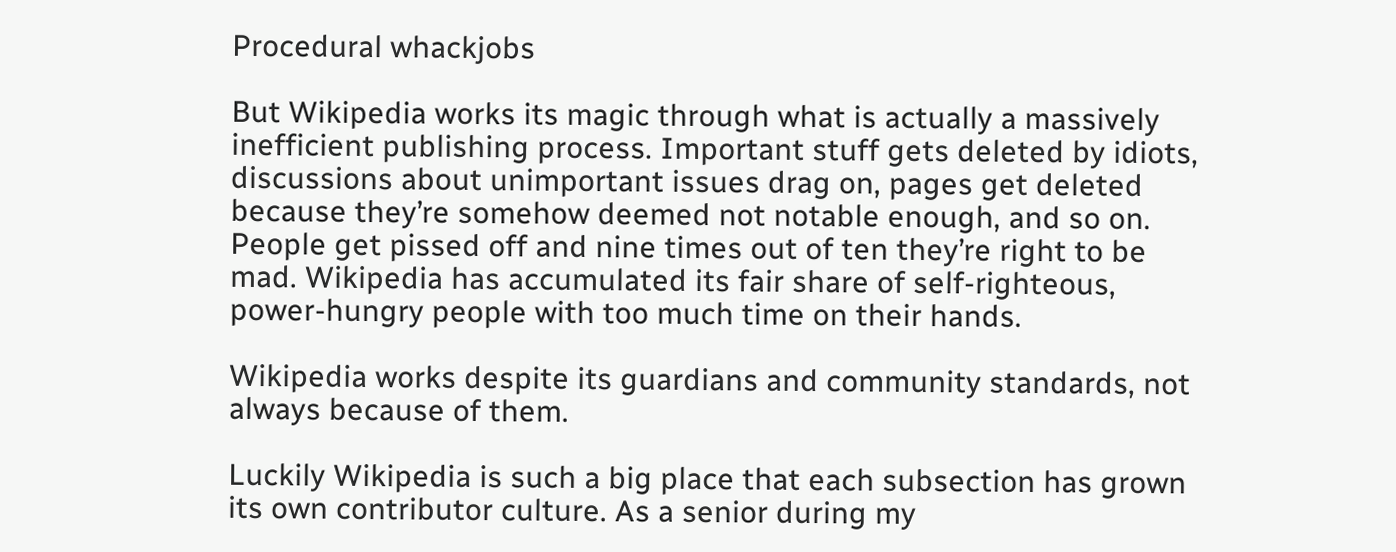Procedural whackjobs

But Wikipedia works its magic through what is actually a massively inefficient publishing process. Important stuff gets deleted by idiots, discussions about unimportant issues drag on, pages get deleted because they’re somehow deemed not notable enough, and so on. People get pissed off and nine times out of ten they’re right to be mad. Wikipedia has accumulated its fair share of self-righteous, power-hungry people with too much time on their hands.

Wikipedia works despite its guardians and community standards, not always because of them.

Luckily Wikipedia is such a big place that each subsection has grown its own contributor culture. As a senior during my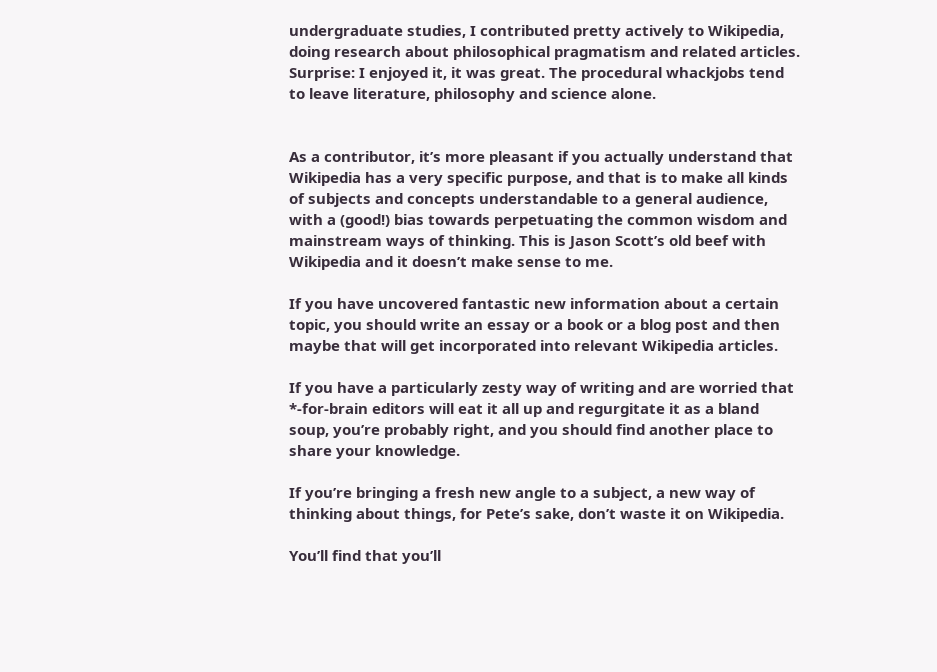undergraduate studies, I contributed pretty actively to Wikipedia, doing research about philosophical pragmatism and related articles. Surprise: I enjoyed it, it was great. The procedural whackjobs tend to leave literature, philosophy and science alone.


As a contributor, it’s more pleasant if you actually understand that Wikipedia has a very specific purpose, and that is to make all kinds of subjects and concepts understandable to a general audience, with a (good!) bias towards perpetuating the common wisdom and mainstream ways of thinking. This is Jason Scott’s old beef with Wikipedia and it doesn’t make sense to me.

If you have uncovered fantastic new information about a certain topic, you should write an essay or a book or a blog post and then maybe that will get incorporated into relevant Wikipedia articles.

If you have a particularly zesty way of writing and are worried that *-for-brain editors will eat it all up and regurgitate it as a bland soup, you’re probably right, and you should find another place to share your knowledge.

If you’re bringing a fresh new angle to a subject, a new way of thinking about things, for Pete’s sake, don’t waste it on Wikipedia.

You’ll find that you’ll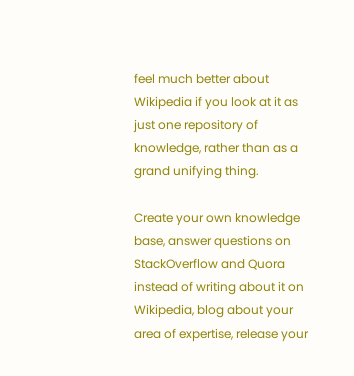feel much better about Wikipedia if you look at it as just one repository of knowledge, rather than as a grand unifying thing.

Create your own knowledge base, answer questions on StackOverflow and Quora instead of writing about it on Wikipedia, blog about your area of expertise, release your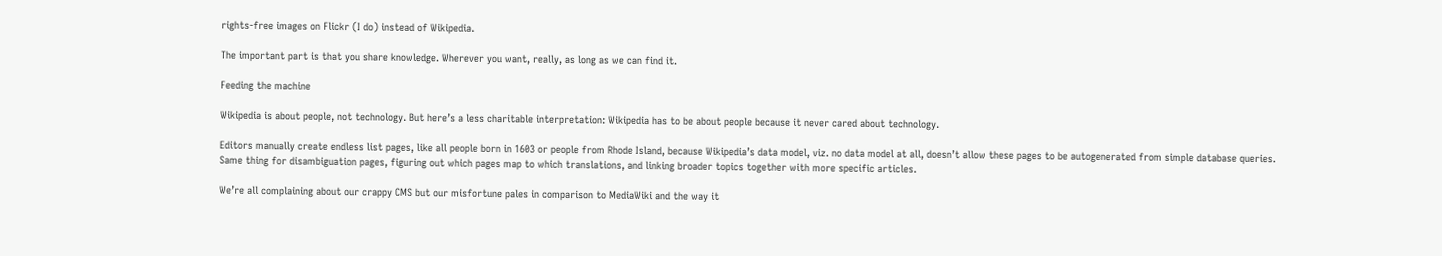rights-free images on Flickr (I do) instead of Wikipedia.

The important part is that you share knowledge. Wherever you want, really, as long as we can find it.

Feeding the machine

Wikipedia is about people, not technology. But here’s a less charitable interpretation: Wikipedia has to be about people because it never cared about technology.

Editors manually create endless list pages, like all people born in 1603 or people from Rhode Island, because Wikipedia’s data model, viz. no data model at all, doesn’t allow these pages to be autogenerated from simple database queries. Same thing for disambiguation pages, figuring out which pages map to which translations, and linking broader topics together with more specific articles.

We’re all complaining about our crappy CMS but our misfortune pales in comparison to MediaWiki and the way it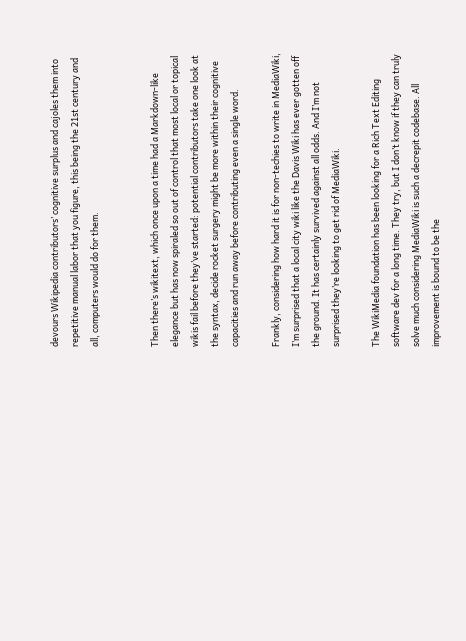devours Wikipedia contributors’ cognitive surplus and cajoles them into repetitive manual labor that you figure, this being the 21st century and all, computers would do for them.


Then there’s wikitext, which once upon a time had a Markdown-like elegance but has now spiraled so out of control that most local or topical wikis fail before they’ve started: potential contributors take one look at the syntax, decide rocket surgery might be more within their cognitive capacities and run away before contributing even a single word.

Frankly, considering how hard it is for non-techies to write in MediaWiki, I’m surprised that a local city wiki like the Davis Wiki has ever gotten off the ground. It has certainly survived against all odds. And I’m not surprised they’re looking to get rid of MediaWiki.

The WikiMedia foundation has been looking for a Rich Text Editing software dev for a long time. They try, but I don’t know if they can truly solve much considering MediaWiki is such a decrepit codebase. All improvement is bound to be the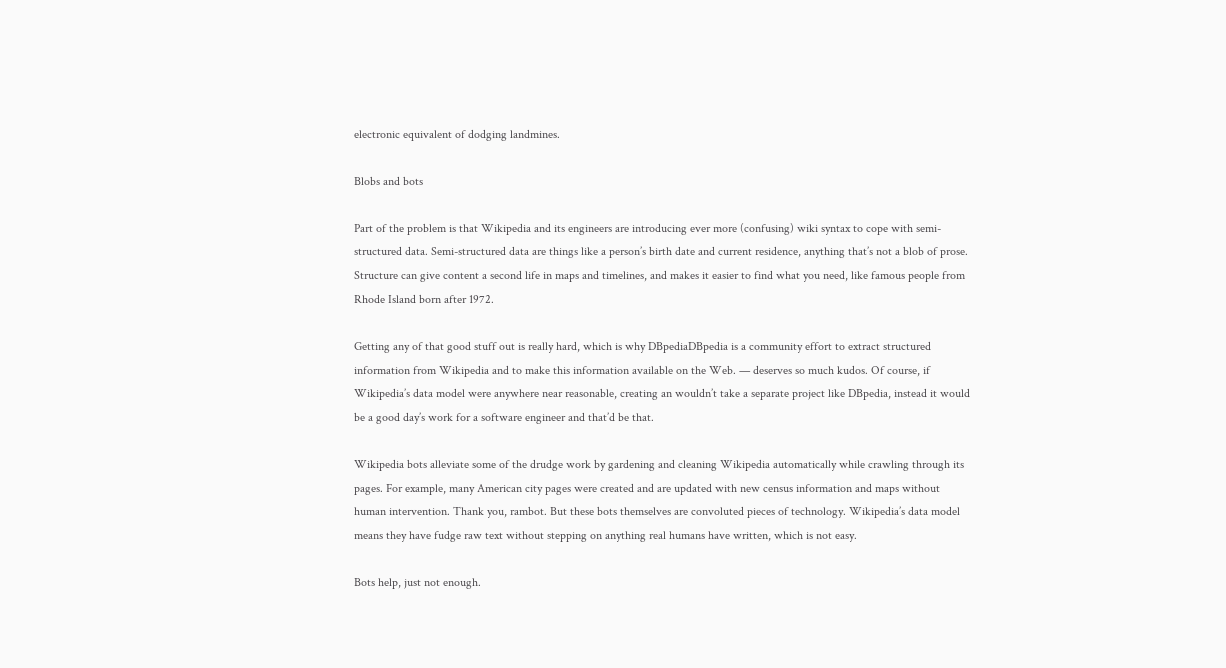electronic equivalent of dodging landmines.

Blobs and bots

Part of the problem is that Wikipedia and its engineers are introducing ever more (confusing) wiki syntax to cope with semi-structured data. Semi-structured data are things like a person’s birth date and current residence, anything that’s not a blob of prose. Structure can give content a second life in maps and timelines, and makes it easier to find what you need, like famous people from Rhode Island born after 1972.

Getting any of that good stuff out is really hard, which is why DBpediaDBpedia is a community effort to extract structured information from Wikipedia and to make this information available on the Web. — deserves so much kudos. Of course, if Wikipedia’s data model were anywhere near reasonable, creating an wouldn’t take a separate project like DBpedia, instead it would be a good day’s work for a software engineer and that’d be that.

Wikipedia bots alleviate some of the drudge work by gardening and cleaning Wikipedia automatically while crawling through its pages. For example, many American city pages were created and are updated with new census information and maps without human intervention. Thank you, rambot. But these bots themselves are convoluted pieces of technology. Wikipedia’s data model means they have fudge raw text without stepping on anything real humans have written, which is not easy.

Bots help, just not enough.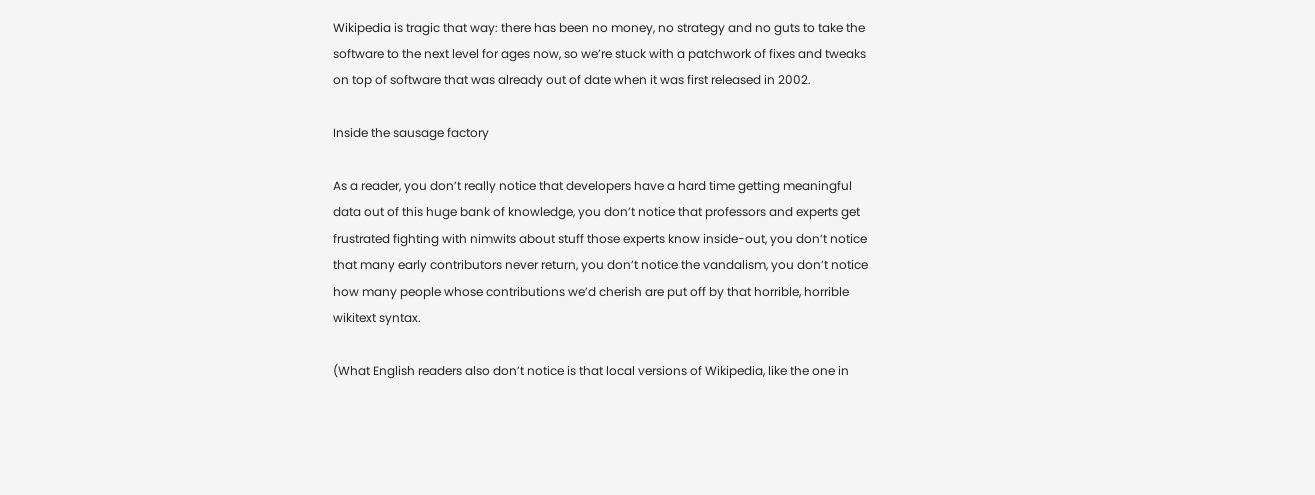Wikipedia is tragic that way: there has been no money, no strategy and no guts to take the software to the next level for ages now, so we’re stuck with a patchwork of fixes and tweaks on top of software that was already out of date when it was first released in 2002.

Inside the sausage factory

As a reader, you don’t really notice that developers have a hard time getting meaningful data out of this huge bank of knowledge, you don’t notice that professors and experts get frustrated fighting with nimwits about stuff those experts know inside-out, you don’t notice that many early contributors never return, you don’t notice the vandalism, you don’t notice how many people whose contributions we’d cherish are put off by that horrible, horrible wikitext syntax.

(What English readers also don’t notice is that local versions of Wikipedia, like the one in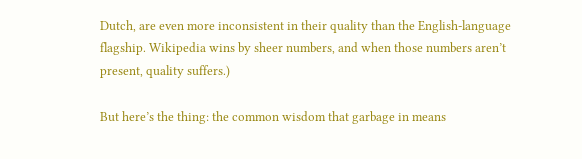Dutch, are even more inconsistent in their quality than the English-language flagship. Wikipedia wins by sheer numbers, and when those numbers aren’t present, quality suffers.)

But here’s the thing: the common wisdom that garbage in means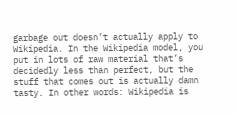garbage out doesn’t actually apply to Wikipedia. In the Wikipedia model, you put in lots of raw material that’s decidedly less than perfect, but the stuff that comes out is actually damn tasty. In other words: Wikipedia is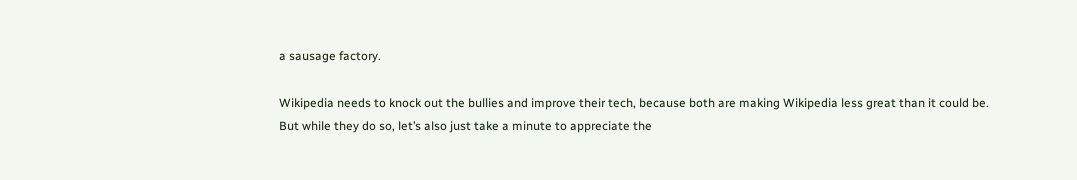a sausage factory.

Wikipedia needs to knock out the bullies and improve their tech, because both are making Wikipedia less great than it could be. But while they do so, let’s also just take a minute to appreciate the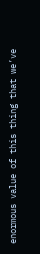enormous value of this thing that we’ve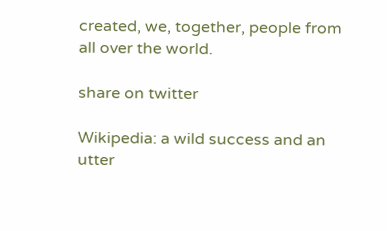created, we, together, people from all over the world.

share on twitter

Wikipedia: a wild success and an utter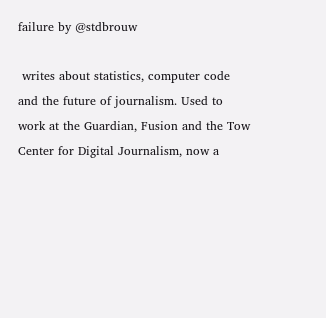failure by @stdbrouw

 writes about statistics, computer code and the future of journalism. Used to work at the Guardian, Fusion and the Tow Center for Digital Journalism, now a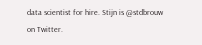data scientist for hire. Stijn is @stdbrouw on Twitter.